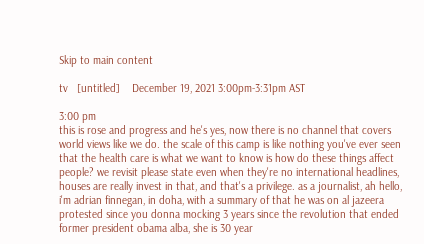Skip to main content

tv   [untitled]    December 19, 2021 3:00pm-3:31pm AST

3:00 pm
this is rose and progress and he's yes, now there is no channel that covers world views like we do. the scale of this camp is like nothing you've ever seen that the health care is what we want to know is how do these things affect people? we revisit please state even when they're no international headlines, houses are really invest in that, and that's a privilege. as a journalist, ah hello, i'm adrian finnegan, in doha, with a summary of that he was on al jazeera protested since you donna mocking 3 years since the revolution that ended former president obama alba, she is 30 year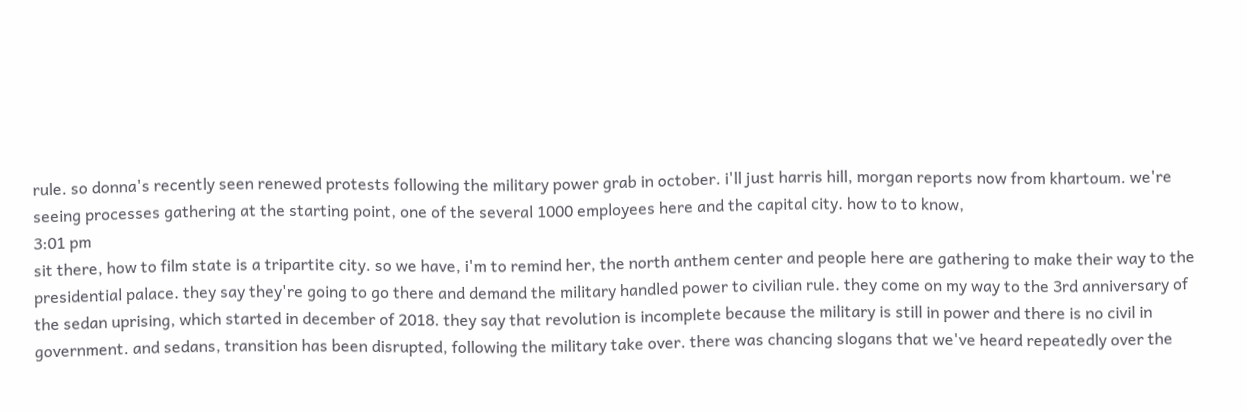rule. so donna's recently seen renewed protests following the military power grab in october. i'll just harris hill, morgan reports now from khartoum. we're seeing processes gathering at the starting point, one of the several 1000 employees here and the capital city. how to to know,
3:01 pm
sit there, how to film state is a tripartite city. so we have, i'm to remind her, the north anthem center and people here are gathering to make their way to the presidential palace. they say they're going to go there and demand the military handled power to civilian rule. they come on my way to the 3rd anniversary of the sedan uprising, which started in december of 2018. they say that revolution is incomplete because the military is still in power and there is no civil in government. and sedans, transition has been disrupted, following the military take over. there was chancing slogans that we've heard repeatedly over the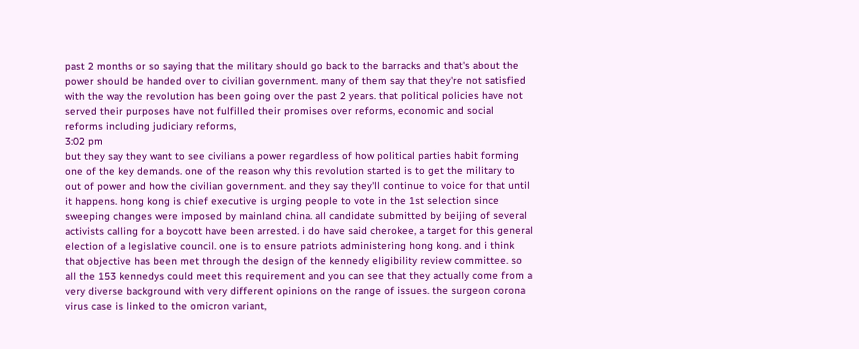past 2 months or so saying that the military should go back to the barracks and that's about the power should be handed over to civilian government. many of them say that they're not satisfied with the way the revolution has been going over the past 2 years. that political policies have not served their purposes have not fulfilled their promises over reforms, economic and social reforms including judiciary reforms,
3:02 pm
but they say they want to see civilians a power regardless of how political parties habit forming one of the key demands. one of the reason why this revolution started is to get the military to out of power and how the civilian government. and they say they'll continue to voice for that until it happens. hong kong is chief executive is urging people to vote in the 1st selection since sweeping changes were imposed by mainland china. all candidate submitted by beijing of several activists calling for a boycott have been arrested. i do have said cherokee, a target for this general election of a legislative council. one is to ensure patriots administering hong kong. and i think that objective has been met through the design of the kennedy eligibility review committee. so all the 153 kennedys could meet this requirement and you can see that they actually come from a very diverse background with very different opinions on the range of issues. the surgeon corona virus case is linked to the omicron variant,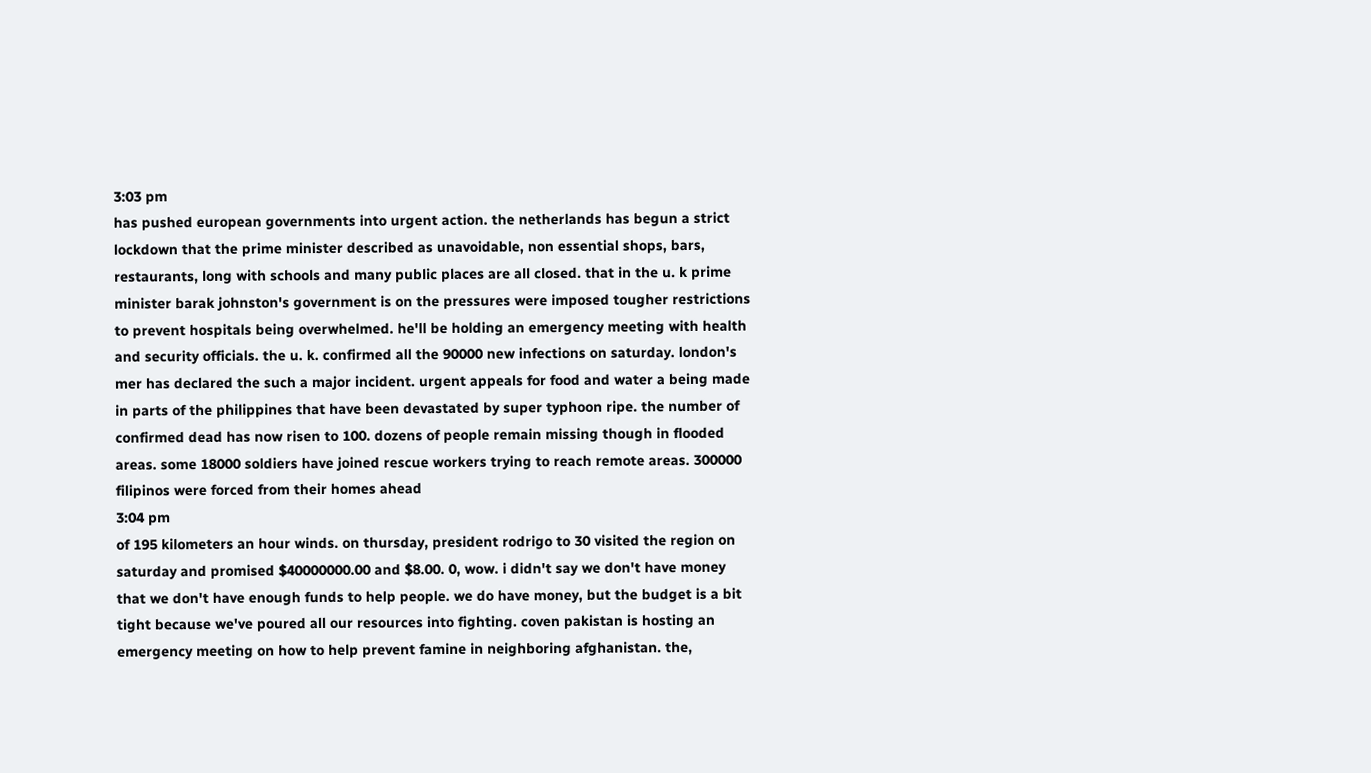3:03 pm
has pushed european governments into urgent action. the netherlands has begun a strict lockdown that the prime minister described as unavoidable, non essential shops, bars, restaurants, long with schools and many public places are all closed. that in the u. k prime minister barak johnston's government is on the pressures were imposed tougher restrictions to prevent hospitals being overwhelmed. he'll be holding an emergency meeting with health and security officials. the u. k. confirmed all the 90000 new infections on saturday. london's mer has declared the such a major incident. urgent appeals for food and water a being made in parts of the philippines that have been devastated by super typhoon ripe. the number of confirmed dead has now risen to 100. dozens of people remain missing though in flooded areas. some 18000 soldiers have joined rescue workers trying to reach remote areas. 300000 filipinos were forced from their homes ahead
3:04 pm
of 195 kilometers an hour winds. on thursday, president rodrigo to 30 visited the region on saturday and promised $40000000.00 and $8.00. 0, wow. i didn't say we don't have money that we don't have enough funds to help people. we do have money, but the budget is a bit tight because we've poured all our resources into fighting. coven pakistan is hosting an emergency meeting on how to help prevent famine in neighboring afghanistan. the,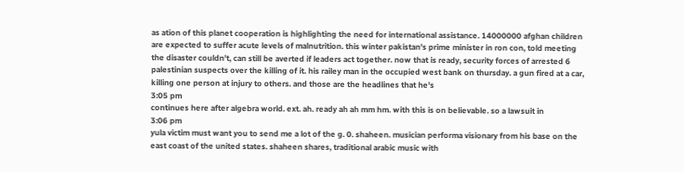as ation of this planet cooperation is highlighting the need for international assistance. 14000000 afghan children are expected to suffer acute levels of malnutrition. this winter pakistan's prime minister in ron con, told meeting the disaster couldn't, can still be averted if leaders act together. now that is ready, security forces of arrested 6 palestinian suspects over the killing of it. his railey man in the occupied west bank on thursday. a gun fired at a car, killing one person at injury to others. and those are the headlines that he's
3:05 pm
continues here after algebra world. ext. ah. ready ah ah mm hm. with this is on believable. so a lawsuit in
3:06 pm
yula victim must want you to send me a lot of the g. 0. shaheen. musician performa visionary from his base on the east coast of the united states. shaheen shares, traditional arabic music with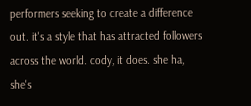performers seeking to create a difference out. it's a style that has attracted followers across the world. cody, it does. she ha, she's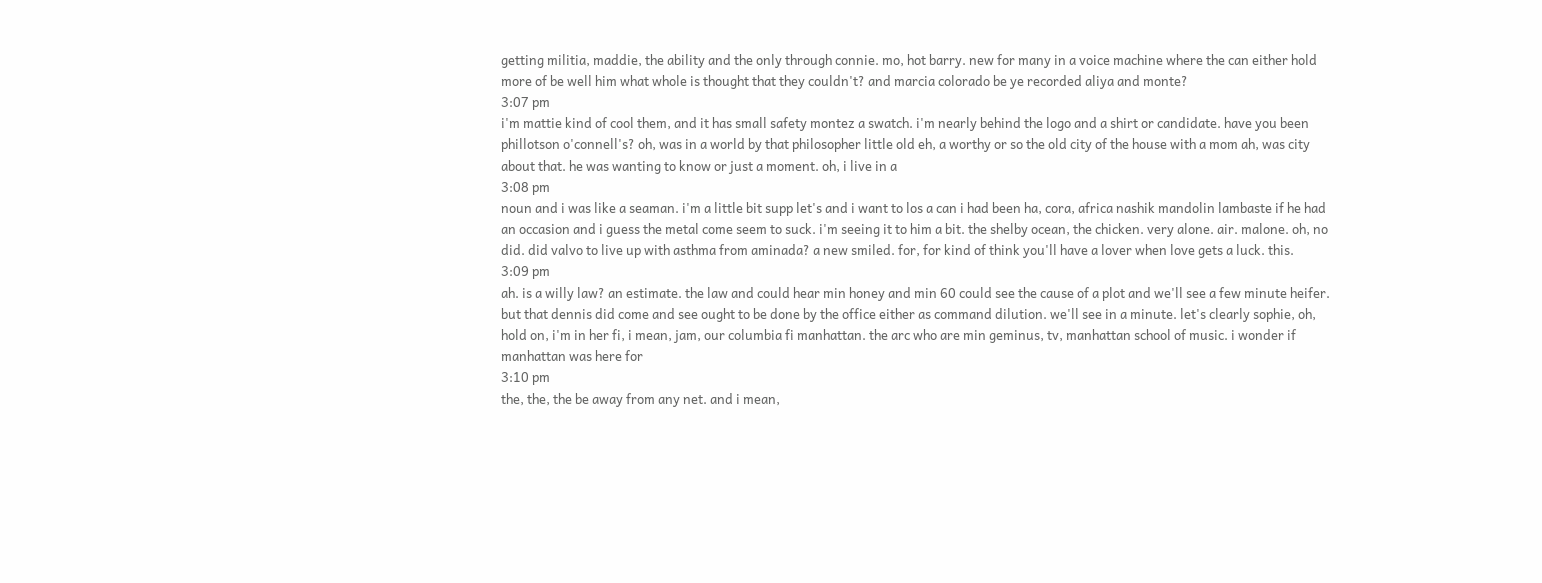getting militia, maddie, the ability and the only through connie. mo, hot barry. new for many in a voice machine where the can either hold more of be well him what whole is thought that they couldn't? and marcia colorado be ye recorded aliya and monte?
3:07 pm
i'm mattie kind of cool them, and it has small safety montez a swatch. i'm nearly behind the logo and a shirt or candidate. have you been phillotson o'connell's? oh, was in a world by that philosopher little old eh, a worthy or so the old city of the house with a mom ah, was city about that. he was wanting to know or just a moment. oh, i live in a
3:08 pm
noun and i was like a seaman. i'm a little bit supp let's and i want to los a can i had been ha, cora, africa nashik mandolin lambaste if he had an occasion and i guess the metal come seem to suck. i'm seeing it to him a bit. the shelby ocean, the chicken. very alone. air. malone. oh, no did. did valvo to live up with asthma from aminada? a new smiled. for, for kind of think you'll have a lover when love gets a luck. this.
3:09 pm
ah. is a willy law? an estimate. the law and could hear min honey and min 60 could see the cause of a plot and we'll see a few minute heifer. but that dennis did come and see ought to be done by the office either as command dilution. we'll see in a minute. let's clearly sophie, oh, hold on, i'm in her fi, i mean, jam, our columbia fi manhattan. the arc who are min geminus, tv, manhattan school of music. i wonder if manhattan was here for
3:10 pm
the, the, the be away from any net. and i mean,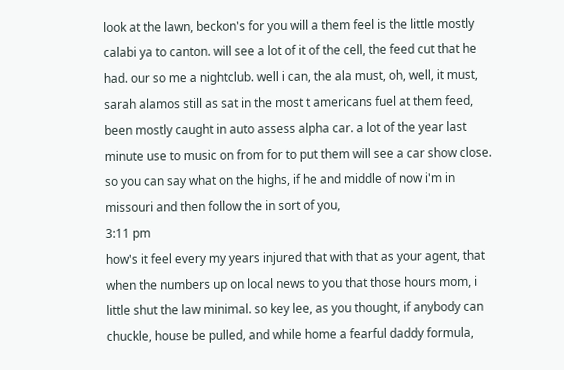look at the lawn, beckon's for you will a them feel is the little mostly calabi ya to canton. will see a lot of it of the cell, the feed cut that he had. our so me a nightclub. well i can, the ala must, oh, well, it must, sarah alamos still as sat in the most t americans fuel at them feed, been mostly caught in auto assess alpha car. a lot of the year last minute use to music on from for to put them will see a car show close. so you can say what on the highs, if he and middle of now i'm in missouri and then follow the in sort of you,
3:11 pm
how's it feel every my years injured that with that as your agent, that when the numbers up on local news to you that those hours mom, i little shut the law minimal. so key lee, as you thought, if anybody can chuckle, house be pulled, and while home a fearful daddy formula,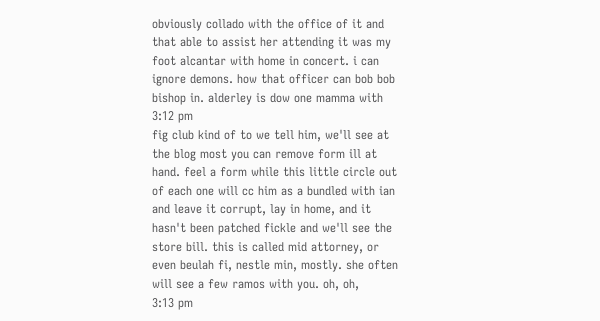obviously collado with the office of it and that able to assist her attending it was my foot alcantar with home in concert. i can ignore demons. how that officer can bob bob bishop in. alderley is dow one mamma with
3:12 pm
fig club kind of to we tell him, we'll see at the blog most you can remove form ill at hand. feel a form while this little circle out of each one will cc him as a bundled with ian and leave it corrupt, lay in home, and it hasn't been patched fickle and we'll see the store bill. this is called mid attorney, or even beulah fi, nestle min, mostly. she often will see a few ramos with you. oh, oh,
3:13 pm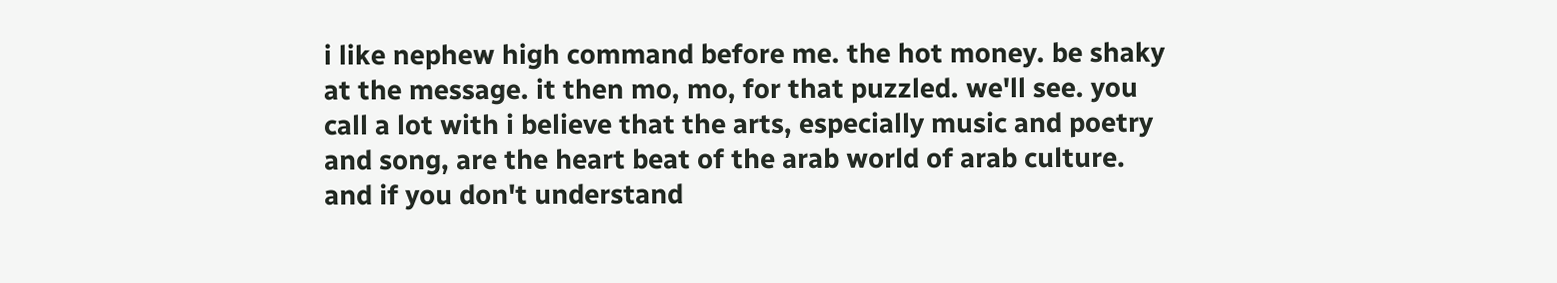i like nephew high command before me. the hot money. be shaky at the message. it then mo, mo, for that puzzled. we'll see. you call a lot with i believe that the arts, especially music and poetry and song, are the heart beat of the arab world of arab culture. and if you don't understand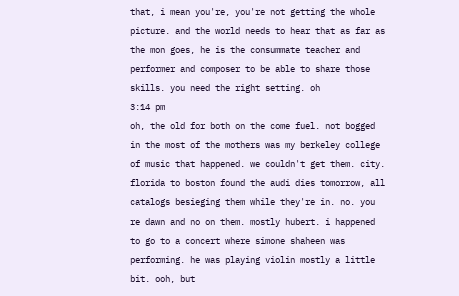that, i mean you're, you're not getting the whole picture. and the world needs to hear that as far as the mon goes, he is the consummate teacher and performer and composer to be able to share those skills. you need the right setting. oh
3:14 pm
oh, the old for both on the come fuel. not bogged in the most of the mothers was my berkeley college of music that happened. we couldn't get them. city. florida to boston found the audi dies tomorrow, all catalogs besieging them while they're in. no. you re dawn and no on them. mostly hubert. i happened to go to a concert where simone shaheen was performing. he was playing violin mostly a little bit. ooh, but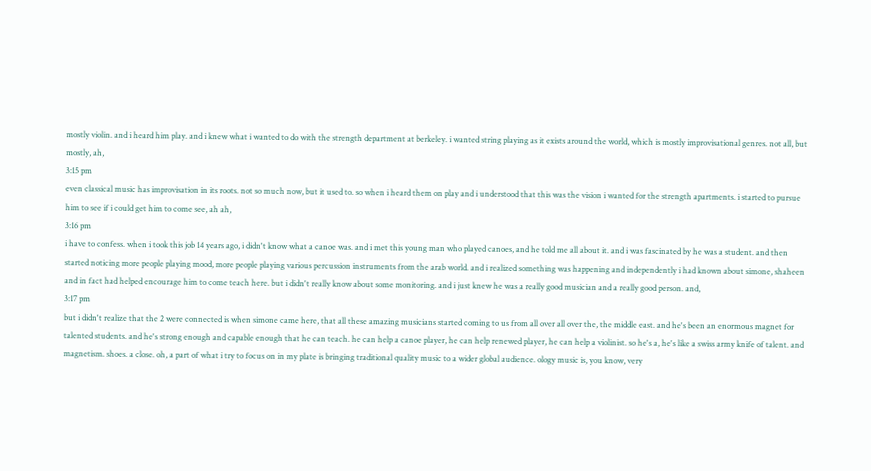mostly violin. and i heard him play. and i knew what i wanted to do with the strength department at berkeley. i wanted string playing as it exists around the world, which is mostly improvisational genres. not all, but mostly, ah,
3:15 pm
even classical music has improvisation in its roots. not so much now, but it used to. so when i heard them on play and i understood that this was the vision i wanted for the strength apartments. i started to pursue him to see if i could get him to come see, ah ah,
3:16 pm
i have to confess. when i took this job 14 years ago, i didn't know what a canoe was. and i met this young man who played canoes, and he told me all about it. and i was fascinated by he was a student. and then started noticing more people playing mood, more people playing various percussion instruments from the arab world. and i realized something was happening and independently i had known about simone, shaheen and in fact had helped encourage him to come teach here. but i didn't really know about some monitoring. and i just knew he was a really good musician and a really good person. and,
3:17 pm
but i didn't realize that the 2 were connected is when simone came here, that all these amazing musicians started coming to us from all over all over the, the middle east. and he's been an enormous magnet for talented students. and he's strong enough and capable enough that he can teach. he can help a canoe player, he can help renewed player, he can help a violinist. so he's a, he's like a swiss army knife of talent. and magnetism. shoes. a close. oh, a part of what i try to focus on in my plate is bringing traditional quality music to a wider global audience. ology music is, you know, very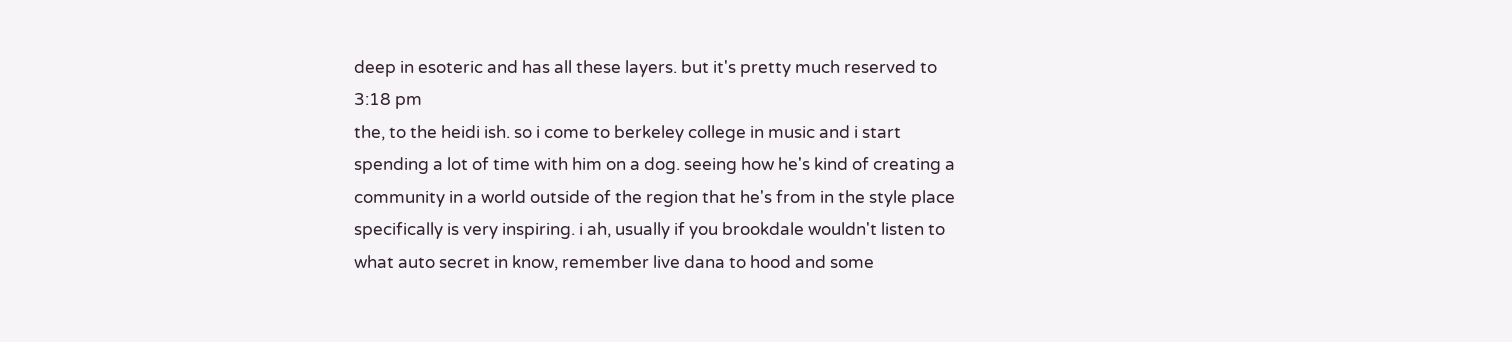deep in esoteric and has all these layers. but it's pretty much reserved to
3:18 pm
the, to the heidi ish. so i come to berkeley college in music and i start spending a lot of time with him on a dog. seeing how he's kind of creating a community in a world outside of the region that he's from in the style place specifically is very inspiring. i ah, usually if you brookdale wouldn't listen to what auto secret in know, remember live dana to hood and some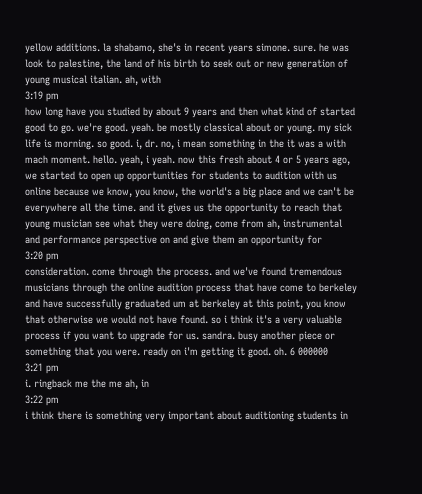yellow additions. la shabamo, she's in recent years simone. sure. he was look to palestine, the land of his birth to seek out or new generation of young musical italian. ah, with
3:19 pm
how long have you studied by about 9 years and then what kind of started good to go. we're good. yeah. be mostly classical about or young. my sick life is morning. so good. i, dr. no, i mean something in the it was a with mach moment. hello. yeah, i yeah. now this fresh about 4 or 5 years ago, we started to open up opportunities for students to audition with us online because we know, you know, the world's a big place and we can't be everywhere all the time. and it gives us the opportunity to reach that young musician see what they were doing, come from ah, instrumental and performance perspective on and give them an opportunity for
3:20 pm
consideration. come through the process. and we've found tremendous musicians through the online audition process that have come to berkeley and have successfully graduated um at berkeley at this point, you know that otherwise we would not have found. so i think it's a very valuable process if you want to upgrade for us. sandra. busy another piece or something that you were. ready on i'm getting it good. oh. 6 000000
3:21 pm
i. ringback me the me ah, in
3:22 pm
i think there is something very important about auditioning students in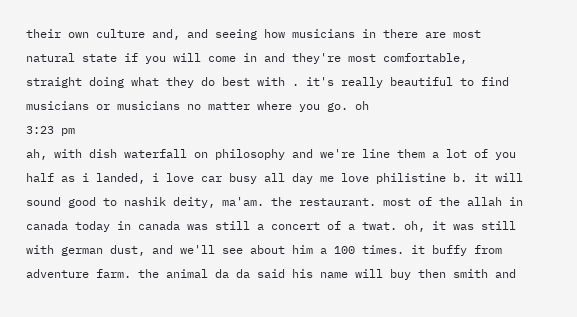their own culture and, and seeing how musicians in there are most natural state if you will come in and they're most comfortable, straight doing what they do best with . it's really beautiful to find musicians or musicians no matter where you go. oh
3:23 pm
ah, with dish waterfall on philosophy and we're line them a lot of you half as i landed, i love car busy all day me love philistine b. it will sound good to nashik deity, ma'am. the restaurant. most of the allah in canada today in canada was still a concert of a twat. oh, it was still with german dust, and we'll see about him a 100 times. it buffy from adventure farm. the animal da da said his name will buy then smith and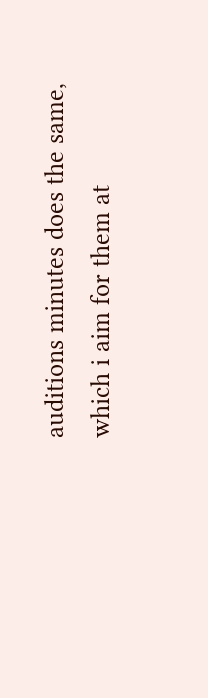auditions minutes does the same, which i aim for them at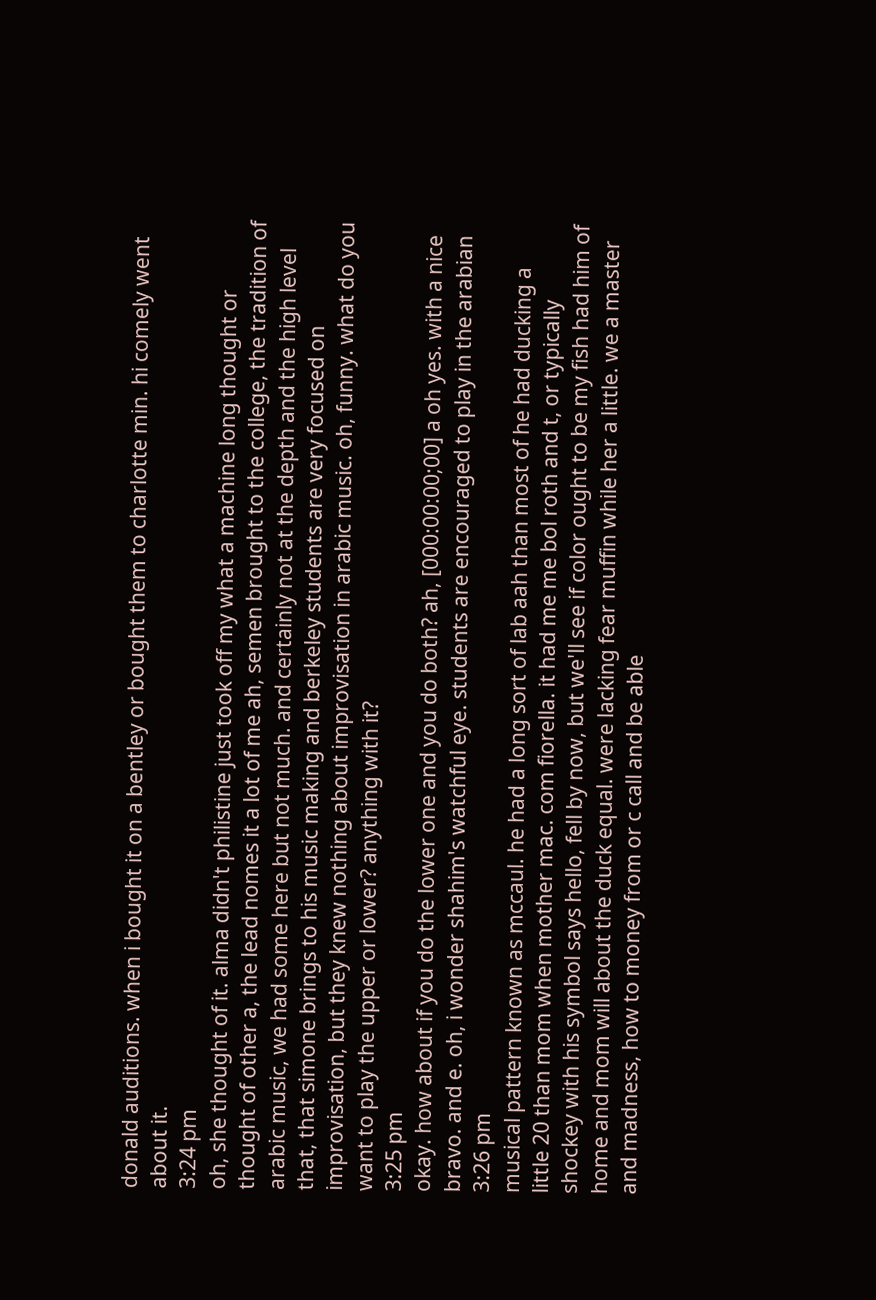donald auditions. when i bought it on a bentley or bought them to charlotte min. hi comely went about it.
3:24 pm
oh, she thought of it. alma didn't philistine just took off my what a machine long thought or thought of other a, the lead nomes it a lot of me ah, semen brought to the college, the tradition of arabic music, we had some here but not much. and certainly not at the depth and the high level that, that simone brings to his music making and berkeley students are very focused on improvisation, but they knew nothing about improvisation in arabic music. oh, funny. what do you want to play the upper or lower? anything with it?
3:25 pm
okay. how about if you do the lower one and you do both? ah, [000:00:00;00] a oh yes. with a nice bravo. and e. oh, i wonder shahim's watchful eye. students are encouraged to play in the arabian
3:26 pm
musical pattern known as mccaul. he had a long sort of lab aah than most of he had ducking a little 20 than mom when mother mac. com fiorella. it had me me bol roth and t, or typically shockey with his symbol says hello, fell by now, but we'll see if color ought to be my fish had him of home and mom will about the duck equal. were lacking fear muffin while her a little. we a master and madness, how to money from or c call and be able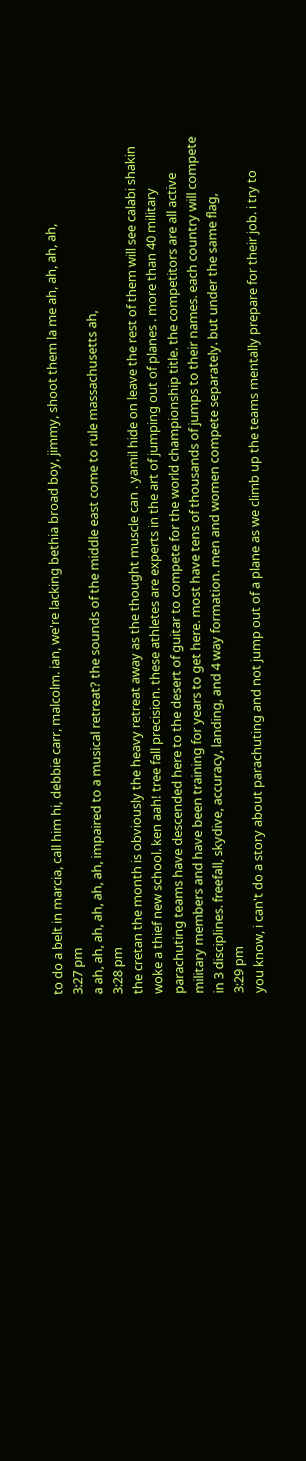to do a belt in marcia, call him hi, debbie carr, malcolm. ian, we're lacking bethia broad boy, jimmy, shoot them la me ah, ah, ah, ah,
3:27 pm
a ah, ah, ah, ah, ah, ah, impaired to a musical retreat? the sounds of the middle east come to rule massachusetts ah,
3:28 pm
the cretan the month is obviously the heavy retreat away as the thought muscle can . yamil hide on leave the rest of them will see calabi shakin woke a thief new school. ken aah! tree fall precision. these athletes are experts in the art of jumping out of planes . more than 40 military parachuting teams have descended here to the desert of guitar to compete for the world championship title. the competitors are all active military members and have been training for years to get here. most have tens of thousands of jumps to their names. each country will compete in 3 disciplines. freefall, skydive, accuracy, landing, and 4 way formation. men and women compete separately. but under the same flag,
3:29 pm
you know, i can't do a story about parachuting and not jump out of a plane as we climb up the teams mentally prepare for their job. i try to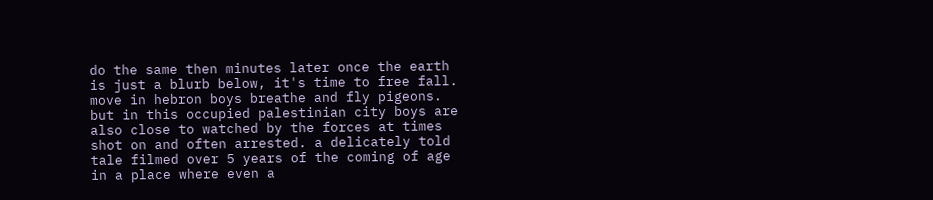do the same then minutes later once the earth is just a blurb below, it's time to free fall. move in hebron boys breathe and fly pigeons. but in this occupied palestinian city boys are also close to watched by the forces at times shot on and often arrested. a delicately told tale filmed over 5 years of the coming of age in a place where even a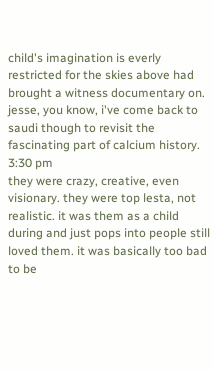child's imagination is everly restricted for the skies above had brought a witness documentary on. jesse, you know, i've come back to saudi though to revisit the fascinating part of calcium history.
3:30 pm
they were crazy, creative, even visionary. they were top lesta, not realistic. it was them as a child during and just pops into people still loved them. it was basically too bad to be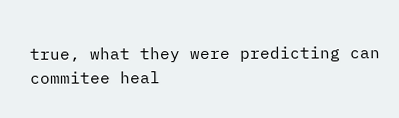true, what they were predicting can commitee heal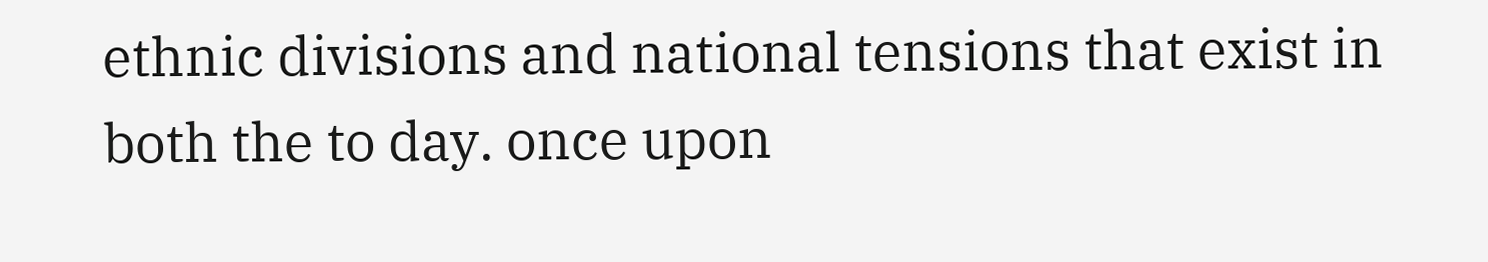ethnic divisions and national tensions that exist in both the to day. once upon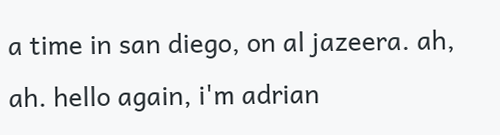a time in san diego, on al jazeera. ah, ah. hello again, i'm adrian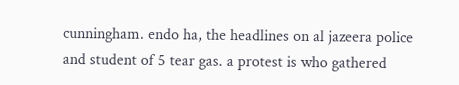cunningham. endo ha, the headlines on al jazeera police and student of 5 tear gas. a protest is who gathered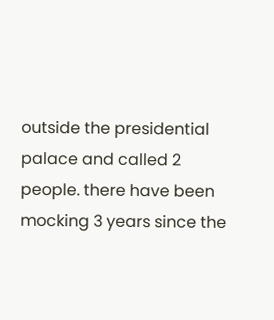outside the presidential palace and called 2 people. there have been mocking 3 years since the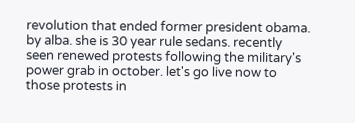revolution that ended former president obama. by alba. she is 30 year rule sedans. recently seen renewed protests following the military's power grab in october. let's go live now to those protests in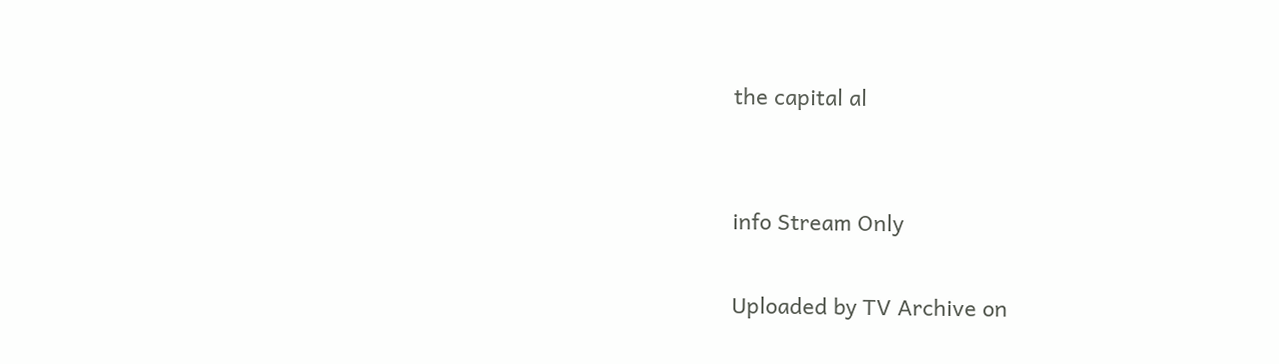the capital al


info Stream Only

Uploaded by TV Archive on